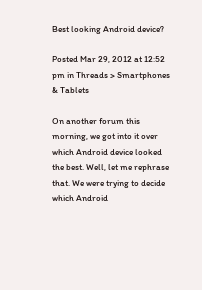Best looking Android device?

Posted Mar 29, 2012 at 12:52 pm in Threads > Smartphones & Tablets

On another forum this morning, we got into it over which Android device looked the best. Well, let me rephrase that. We were trying to decide which Android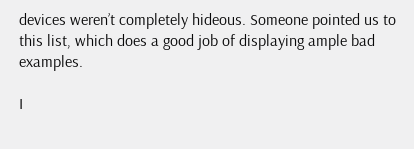devices weren’t completely hideous. Someone pointed us to this list, which does a good job of displaying ample bad examples.

I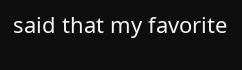said that my favorite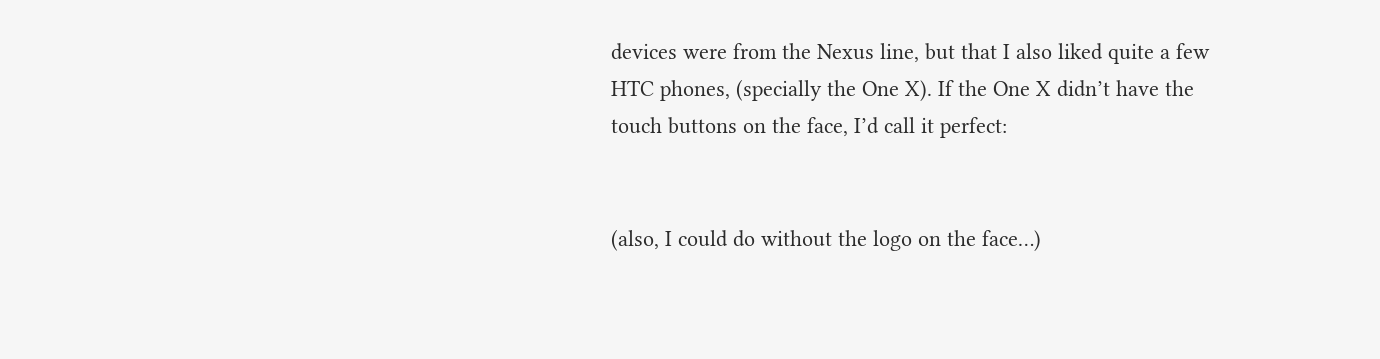devices were from the Nexus line, but that I also liked quite a few HTC phones, (specially the One X). If the One X didn’t have the touch buttons on the face, I’d call it perfect:


(also, I could do without the logo on the face…)